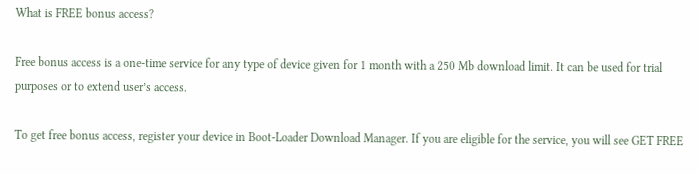What is FREE bonus access?

Free bonus access is a one-time service for any type of device given for 1 month with a 250 Mb download limit. It can be used for trial purposes or to extend user’s access.

To get free bonus access, register your device in Boot-Loader Download Manager. If you are eligible for the service, you will see GET FREE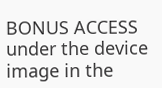BONUS ACCESS under the device image in the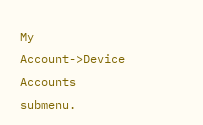My Account->Device Accounts submenu.